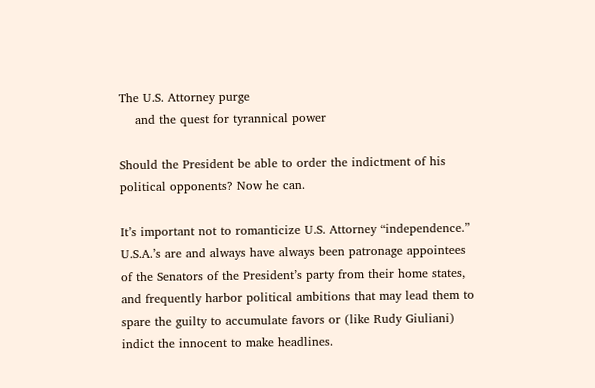The U.S. Attorney purge
    and the quest for tyrannical power

Should the President be able to order the indictment of his political opponents? Now he can.

It’s important not to romanticize U.S. Attorney “independence.” U.S.A.’s are and always have always been patronage appointees of the Senators of the President’s party from their home states, and frequently harbor political ambitions that may lead them to spare the guilty to accumulate favors or (like Rudy Giuliani) indict the innocent to make headlines.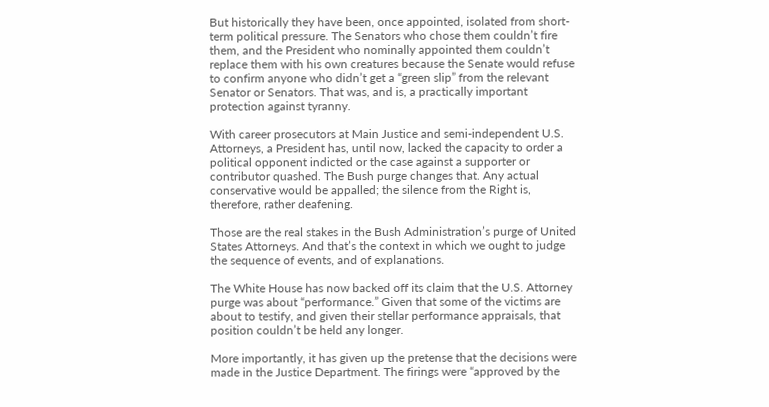But historically they have been, once appointed, isolated from short-term political pressure. The Senators who chose them couldn’t fire them, and the President who nominally appointed them couldn’t replace them with his own creatures because the Senate would refuse to confirm anyone who didn’t get a “green slip” from the relevant Senator or Senators. That was, and is, a practically important protection against tyranny.

With career prosecutors at Main Justice and semi-independent U.S. Attorneys, a President has, until now, lacked the capacity to order a political opponent indicted or the case against a supporter or contributor quashed. The Bush purge changes that. Any actual conservative would be appalled; the silence from the Right is, therefore, rather deafening.

Those are the real stakes in the Bush Administration’s purge of United States Attorneys. And that’s the context in which we ought to judge the sequence of events, and of explanations.

The White House has now backed off its claim that the U.S. Attorney purge was about “performance.” Given that some of the victims are about to testify, and given their stellar performance appraisals, that position couldn’t be held any longer.

More importantly, it has given up the pretense that the decisions were made in the Justice Department. The firings were “approved by the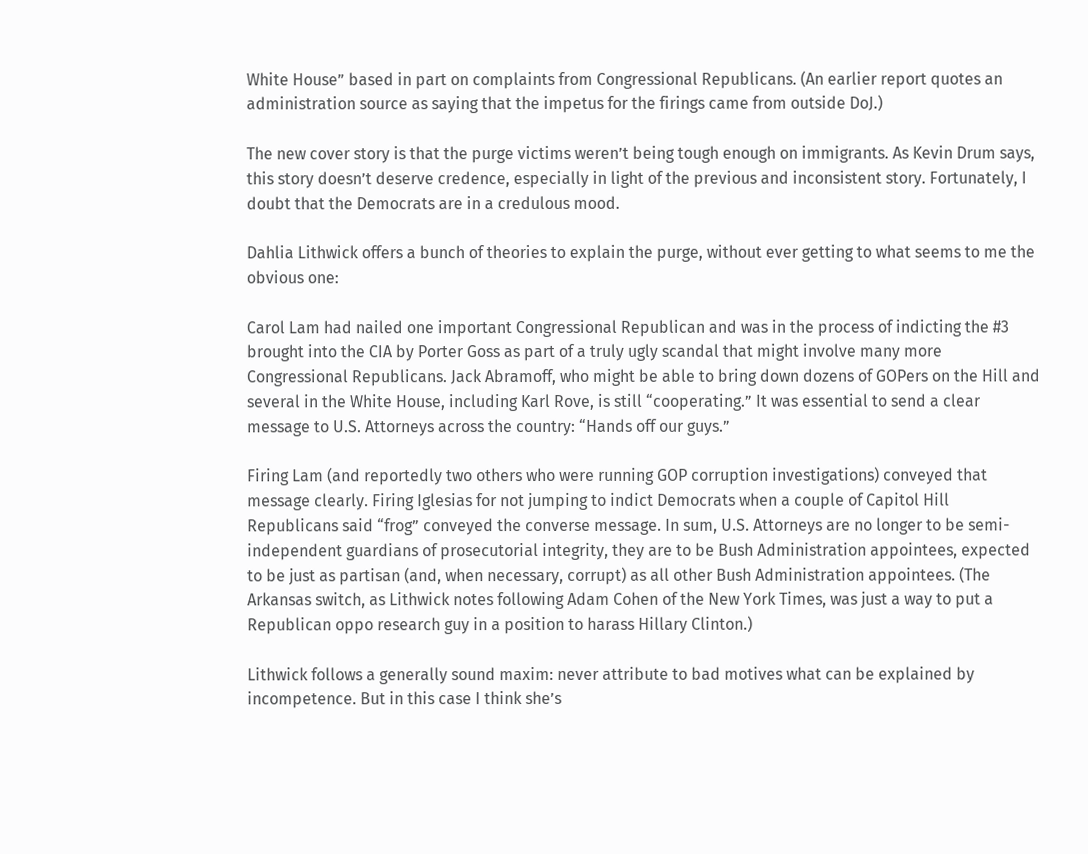White House” based in part on complaints from Congressional Republicans. (An earlier report quotes an administration source as saying that the impetus for the firings came from outside DoJ.)

The new cover story is that the purge victims weren’t being tough enough on immigrants. As Kevin Drum says, this story doesn’t deserve credence, especially in light of the previous and inconsistent story. Fortunately, I doubt that the Democrats are in a credulous mood.

Dahlia Lithwick offers a bunch of theories to explain the purge, without ever getting to what seems to me the obvious one:

Carol Lam had nailed one important Congressional Republican and was in the process of indicting the #3 brought into the CIA by Porter Goss as part of a truly ugly scandal that might involve many more Congressional Republicans. Jack Abramoff, who might be able to bring down dozens of GOPers on the Hill and several in the White House, including Karl Rove, is still “cooperating.” It was essential to send a clear message to U.S. Attorneys across the country: “Hands off our guys.”

Firing Lam (and reportedly two others who were running GOP corruption investigations) conveyed that message clearly. Firing Iglesias for not jumping to indict Democrats when a couple of Capitol Hill Republicans said “frog” conveyed the converse message. In sum, U.S. Attorneys are no longer to be semi-independent guardians of prosecutorial integrity, they are to be Bush Administration appointees, expected to be just as partisan (and, when necessary, corrupt) as all other Bush Administration appointees. (The Arkansas switch, as Lithwick notes following Adam Cohen of the New York Times, was just a way to put a Republican oppo research guy in a position to harass Hillary Clinton.)

Lithwick follows a generally sound maxim: never attribute to bad motives what can be explained by incompetence. But in this case I think she’s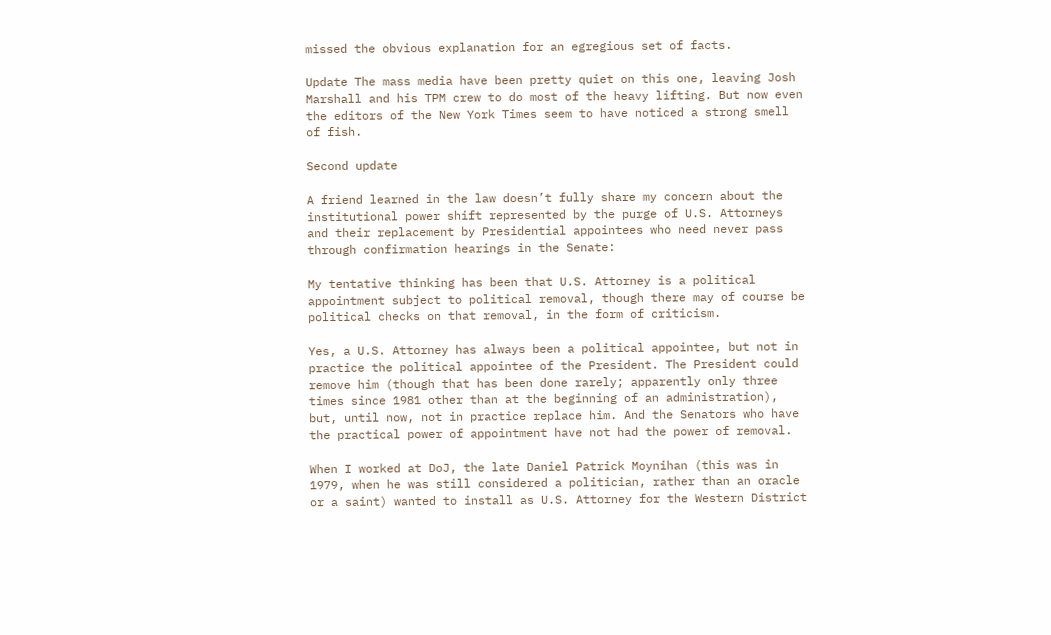missed the obvious explanation for an egregious set of facts.

Update The mass media have been pretty quiet on this one, leaving Josh Marshall and his TPM crew to do most of the heavy lifting. But now even the editors of the New York Times seem to have noticed a strong smell of fish.

Second update

A friend learned in the law doesn’t fully share my concern about the institutional power shift represented by the purge of U.S. Attorneys and their replacement by Presidential appointees who need never pass through confirmation hearings in the Senate:

My tentative thinking has been that U.S. Attorney is a political appointment subject to political removal, though there may of course be political checks on that removal, in the form of criticism.

Yes, a U.S. Attorney has always been a political appointee, but not in practice the political appointee of the President. The President could remove him (though that has been done rarely; apparently only three times since 1981 other than at the beginning of an administration), but, until now, not in practice replace him. And the Senators who have the practical power of appointment have not had the power of removal.

When I worked at DoJ, the late Daniel Patrick Moynihan (this was in 1979, when he was still considered a politician, rather than an oracle or a saint) wanted to install as U.S. Attorney for the Western District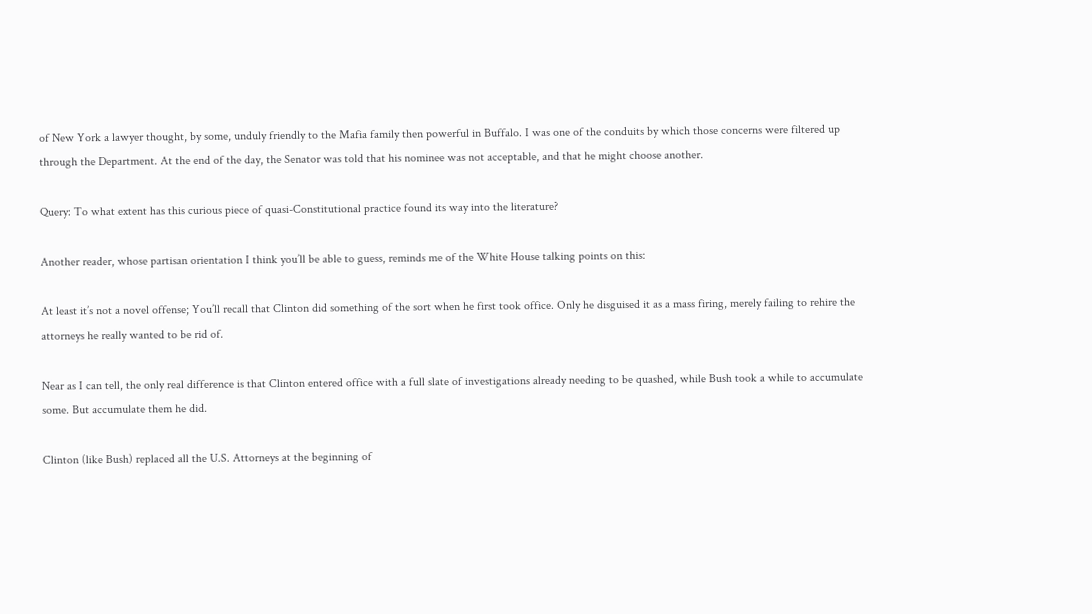of New York a lawyer thought, by some, unduly friendly to the Mafia family then powerful in Buffalo. I was one of the conduits by which those concerns were filtered up through the Department. At the end of the day, the Senator was told that his nominee was not acceptable, and that he might choose another.

Query: To what extent has this curious piece of quasi-Constitutional practice found its way into the literature?

Another reader, whose partisan orientation I think you’ll be able to guess, reminds me of the White House talking points on this:

At least it’s not a novel offense; You’ll recall that Clinton did something of the sort when he first took office. Only he disguised it as a mass firing, merely failing to rehire the attorneys he really wanted to be rid of.

Near as I can tell, the only real difference is that Clinton entered office with a full slate of investigations already needing to be quashed, while Bush took a while to accumulate some. But accumulate them he did.

Clinton (like Bush) replaced all the U.S. Attorneys at the beginning of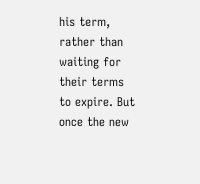his term, rather than waiting for their terms to expire. But once the new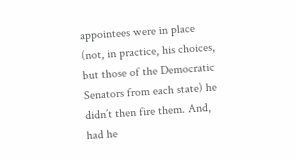appointees were in place (not, in practice, his choices, but those of the Democratic Senators from each state) he didn’t then fire them. And, had he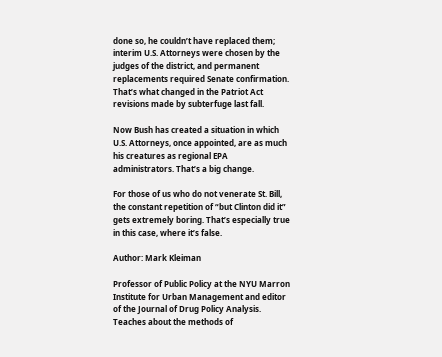done so, he couldn’t have replaced them; interim U.S. Attorneys were chosen by the judges of the district, and permanent replacements required Senate confirmation. That’s what changed in the Patriot Act revisions made by subterfuge last fall.

Now Bush has created a situation in which U.S. Attorneys, once appointed, are as much his creatures as regional EPA administrators. That’s a big change.

For those of us who do not venerate St. Bill, the constant repetition of “but Clinton did it” gets extremely boring. That’s especially true in this case, where it’s false.

Author: Mark Kleiman

Professor of Public Policy at the NYU Marron Institute for Urban Management and editor of the Journal of Drug Policy Analysis. Teaches about the methods of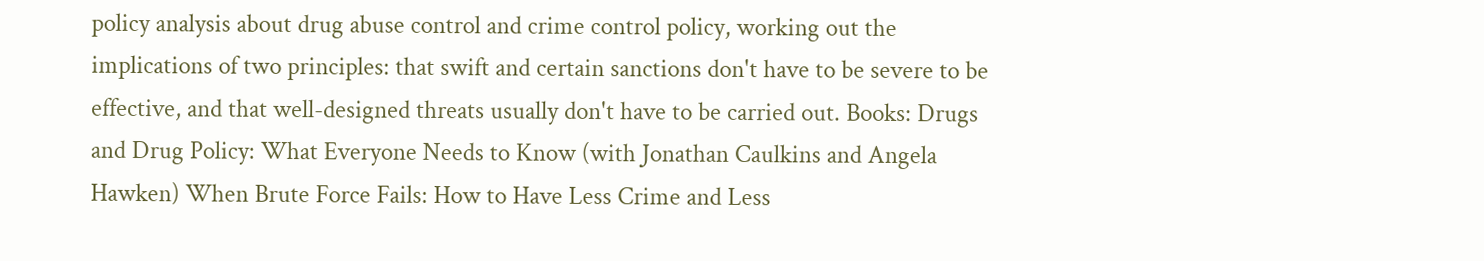policy analysis about drug abuse control and crime control policy, working out the implications of two principles: that swift and certain sanctions don't have to be severe to be effective, and that well-designed threats usually don't have to be carried out. Books: Drugs and Drug Policy: What Everyone Needs to Know (with Jonathan Caulkins and Angela Hawken) When Brute Force Fails: How to Have Less Crime and Less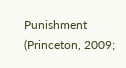Punishment (Princeton, 2009;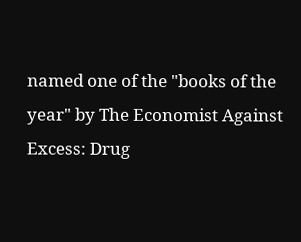named one of the "books of the year" by The Economist Against Excess: Drug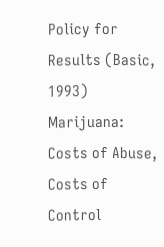Policy for Results (Basic, 1993) Marijuana: Costs of Abuse, Costs of Control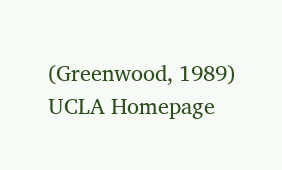(Greenwood, 1989) UCLA Homepage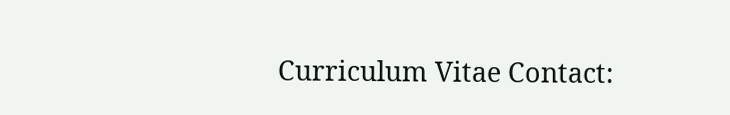Curriculum Vitae Contact: